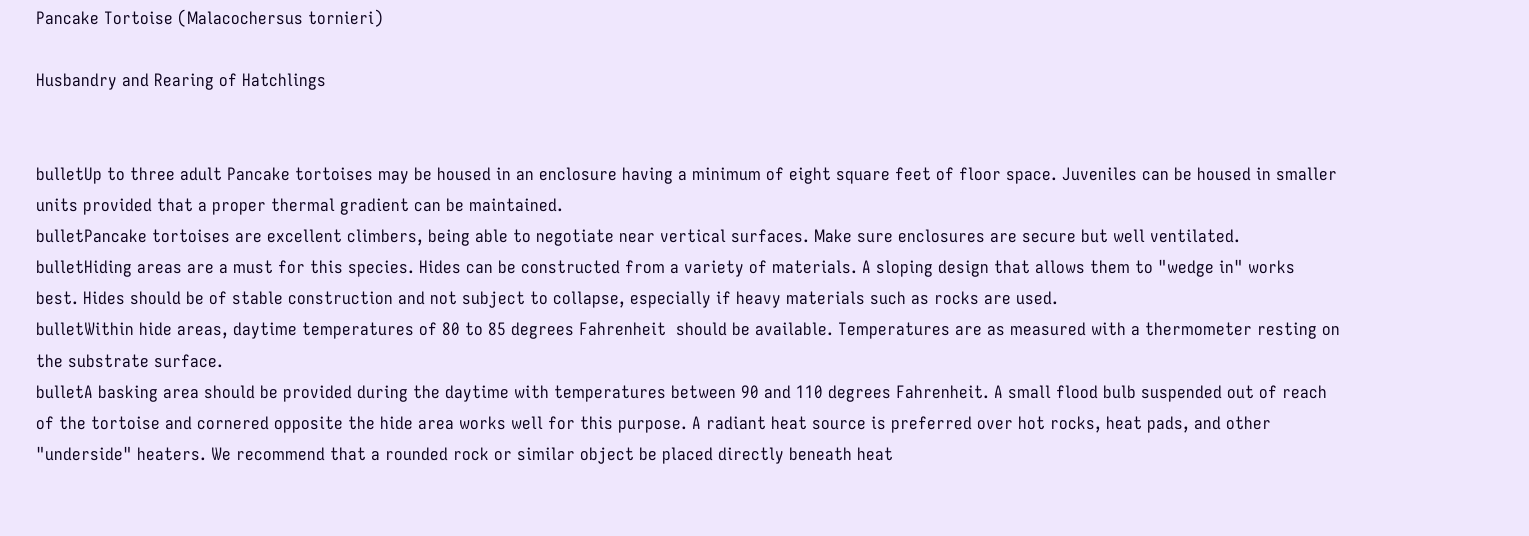Pancake Tortoise (Malacochersus tornieri)

Husbandry and Rearing of Hatchlings


bulletUp to three adult Pancake tortoises may be housed in an enclosure having a minimum of eight square feet of floor space. Juveniles can be housed in smaller units provided that a proper thermal gradient can be maintained.
bulletPancake tortoises are excellent climbers, being able to negotiate near vertical surfaces. Make sure enclosures are secure but well ventilated.
bulletHiding areas are a must for this species. Hides can be constructed from a variety of materials. A sloping design that allows them to "wedge in" works best. Hides should be of stable construction and not subject to collapse, especially if heavy materials such as rocks are used.
bulletWithin hide areas, daytime temperatures of 80 to 85 degrees Fahrenheit  should be available. Temperatures are as measured with a thermometer resting on the substrate surface.
bulletA basking area should be provided during the daytime with temperatures between 90 and 110 degrees Fahrenheit. A small flood bulb suspended out of reach of the tortoise and cornered opposite the hide area works well for this purpose. A radiant heat source is preferred over hot rocks, heat pads, and other "underside" heaters. We recommend that a rounded rock or similar object be placed directly beneath heat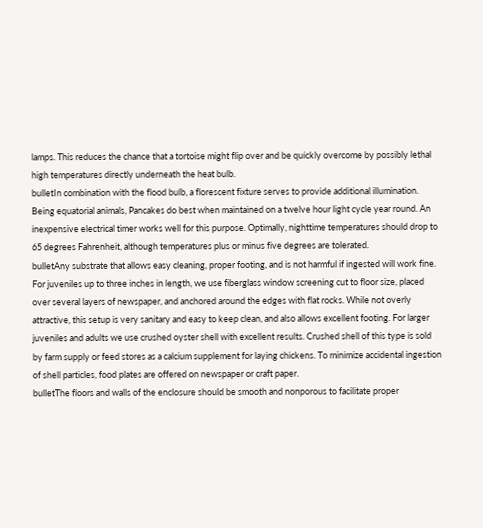lamps. This reduces the chance that a tortoise might flip over and be quickly overcome by possibly lethal high temperatures directly underneath the heat bulb.
bulletIn combination with the flood bulb, a florescent fixture serves to provide additional illumination. Being equatorial animals, Pancakes do best when maintained on a twelve hour light cycle year round. An inexpensive electrical timer works well for this purpose. Optimally, nighttime temperatures should drop to 65 degrees Fahrenheit, although temperatures plus or minus five degrees are tolerated.
bulletAny substrate that allows easy cleaning, proper footing, and is not harmful if ingested will work fine. For juveniles up to three inches in length, we use fiberglass window screening cut to floor size, placed over several layers of newspaper, and anchored around the edges with flat rocks. While not overly attractive, this setup is very sanitary and easy to keep clean, and also allows excellent footing. For larger juveniles and adults we use crushed oyster shell with excellent results. Crushed shell of this type is sold by farm supply or feed stores as a calcium supplement for laying chickens. To minimize accidental ingestion of shell particles, food plates are offered on newspaper or craft paper.
bulletThe floors and walls of the enclosure should be smooth and nonporous to facilitate proper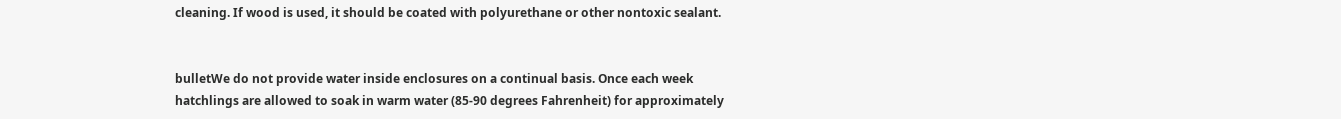cleaning. If wood is used, it should be coated with polyurethane or other nontoxic sealant.


bulletWe do not provide water inside enclosures on a continual basis. Once each week hatchlings are allowed to soak in warm water (85-90 degrees Fahrenheit) for approximately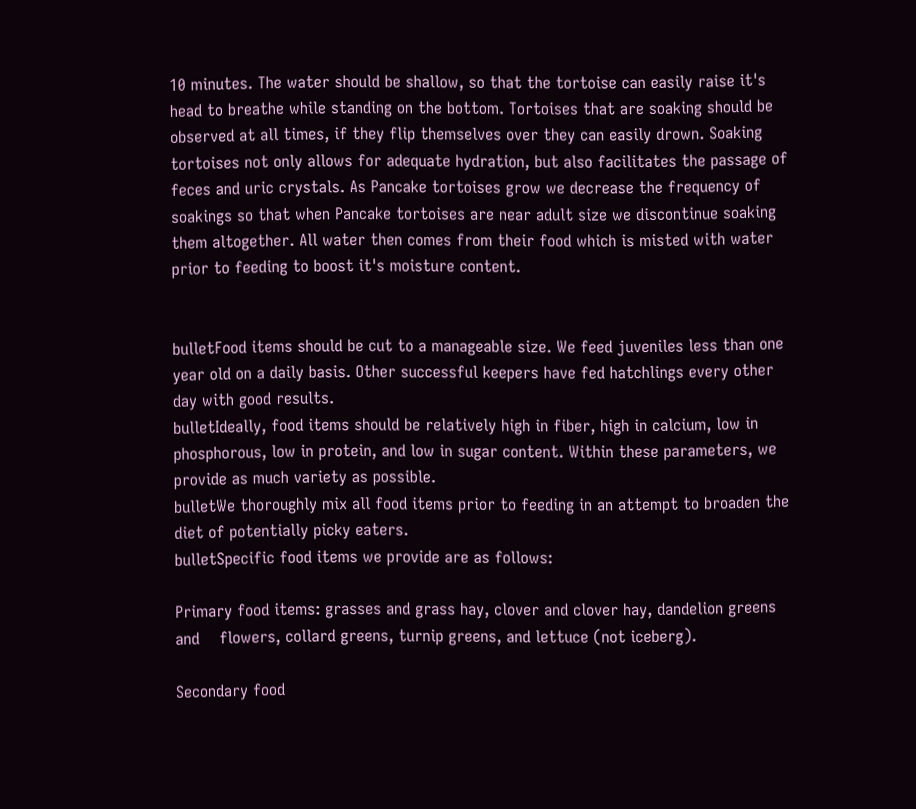10 minutes. The water should be shallow, so that the tortoise can easily raise it's head to breathe while standing on the bottom. Tortoises that are soaking should be observed at all times, if they flip themselves over they can easily drown. Soaking tortoises not only allows for adequate hydration, but also facilitates the passage of feces and uric crystals. As Pancake tortoises grow we decrease the frequency of soakings so that when Pancake tortoises are near adult size we discontinue soaking them altogether. All water then comes from their food which is misted with water prior to feeding to boost it's moisture content.


bulletFood items should be cut to a manageable size. We feed juveniles less than one year old on a daily basis. Other successful keepers have fed hatchlings every other day with good results.
bulletIdeally, food items should be relatively high in fiber, high in calcium, low in phosphorous, low in protein, and low in sugar content. Within these parameters, we provide as much variety as possible.
bulletWe thoroughly mix all food items prior to feeding in an attempt to broaden the diet of potentially picky eaters.
bulletSpecific food items we provide are as follows:

Primary food items: grasses and grass hay, clover and clover hay, dandelion greens and    flowers, collard greens, turnip greens, and lettuce (not iceberg).

Secondary food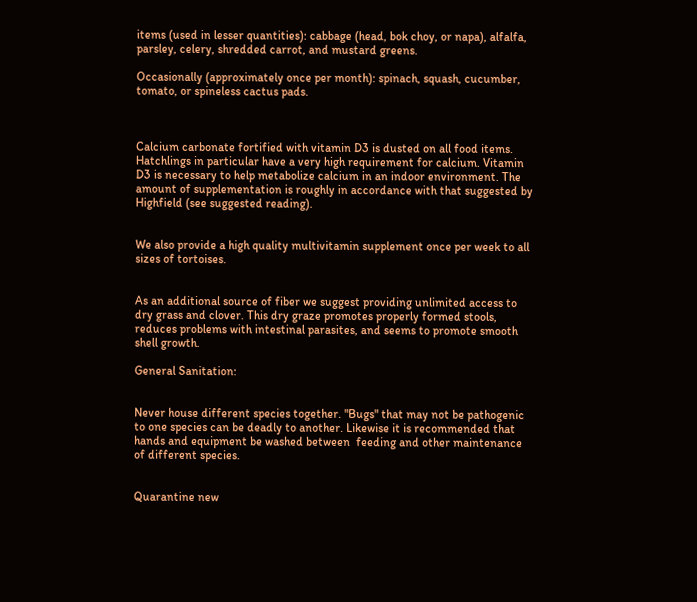items (used in lesser quantities): cabbage (head, bok choy, or napa), alfalfa, parsley, celery, shredded carrot, and mustard greens.

Occasionally (approximately once per month): spinach, squash, cucumber, tomato, or spineless cactus pads.



Calcium carbonate fortified with vitamin D3 is dusted on all food items. Hatchlings in particular have a very high requirement for calcium. Vitamin D3 is necessary to help metabolize calcium in an indoor environment. The amount of supplementation is roughly in accordance with that suggested by Highfield (see suggested reading).


We also provide a high quality multivitamin supplement once per week to all sizes of tortoises.


As an additional source of fiber we suggest providing unlimited access to dry grass and clover. This dry graze promotes properly formed stools, reduces problems with intestinal parasites, and seems to promote smooth shell growth.

General Sanitation:


Never house different species together. "Bugs" that may not be pathogenic to one species can be deadly to another. Likewise it is recommended that hands and equipment be washed between  feeding and other maintenance of different species.


Quarantine new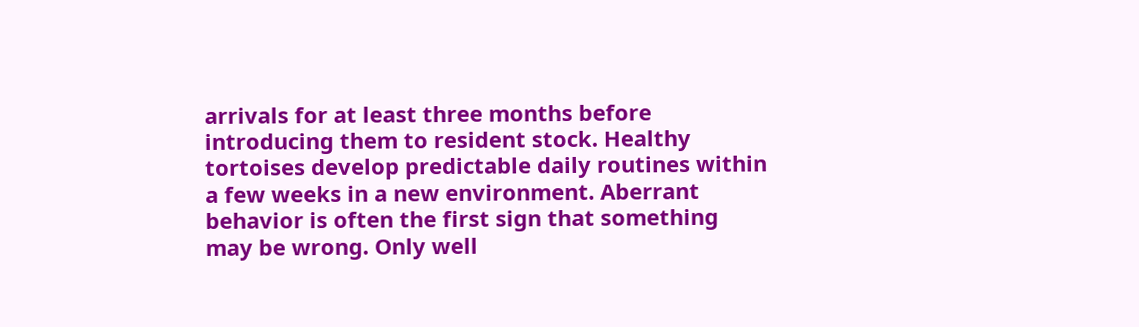arrivals for at least three months before introducing them to resident stock. Healthy tortoises develop predictable daily routines within a few weeks in a new environment. Aberrant behavior is often the first sign that something may be wrong. Only well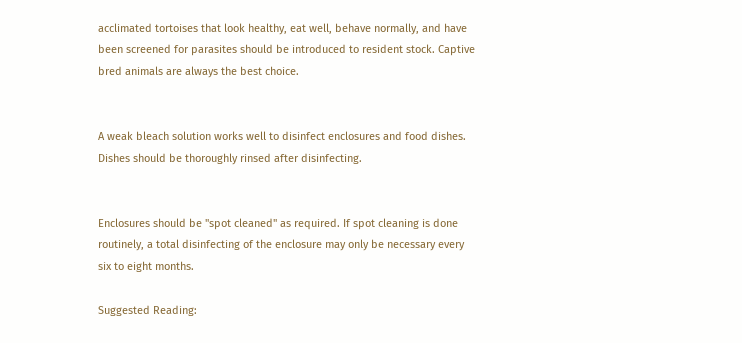acclimated tortoises that look healthy, eat well, behave normally, and have been screened for parasites should be introduced to resident stock. Captive bred animals are always the best choice.


A weak bleach solution works well to disinfect enclosures and food dishes. Dishes should be thoroughly rinsed after disinfecting.


Enclosures should be "spot cleaned" as required. If spot cleaning is done routinely, a total disinfecting of the enclosure may only be necessary every six to eight months.

Suggested Reading: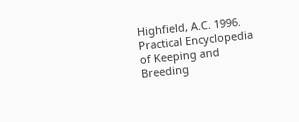Highfield, A.C. 1996. Practical Encyclopedia of Keeping and Breeding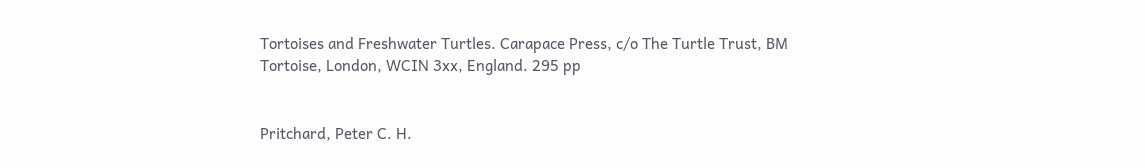Tortoises and Freshwater Turtles. Carapace Press, c/o The Turtle Trust, BM Tortoise, London, WCIN 3xx, England. 295 pp


Pritchard, Peter C. H.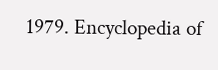1979. Encyclopedia of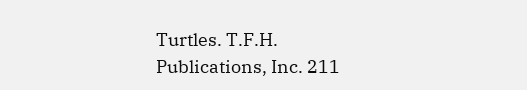Turtles. T.F.H. Publications, Inc. 211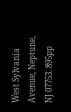West Sylvania Avenue, Neptune, NJ 07753. 895pp